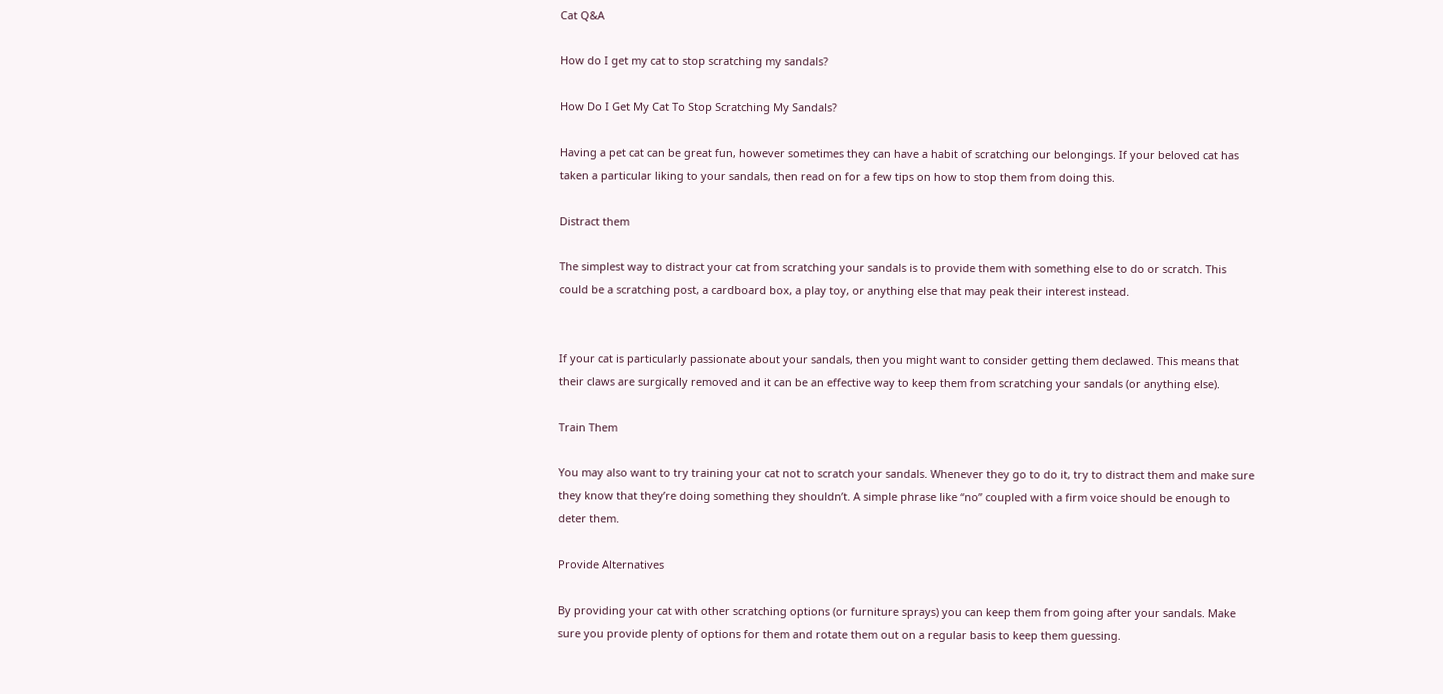Cat Q&A

How do I get my cat to stop scratching my sandals?

How Do I Get My Cat To Stop Scratching My Sandals?

Having a pet cat can be great fun, however sometimes they can have a habit of scratching our belongings. If your beloved cat has taken a particular liking to your sandals, then read on for a few tips on how to stop them from doing this.

Distract them

The simplest way to distract your cat from scratching your sandals is to provide them with something else to do or scratch. This could be a scratching post, a cardboard box, a play toy, or anything else that may peak their interest instead.


If your cat is particularly passionate about your sandals, then you might want to consider getting them declawed. This means that their claws are surgically removed and it can be an effective way to keep them from scratching your sandals (or anything else).

Train Them

You may also want to try training your cat not to scratch your sandals. Whenever they go to do it, try to distract them and make sure they know that they’re doing something they shouldn’t. A simple phrase like “no” coupled with a firm voice should be enough to deter them.

Provide Alternatives

By providing your cat with other scratching options (or furniture sprays) you can keep them from going after your sandals. Make sure you provide plenty of options for them and rotate them out on a regular basis to keep them guessing.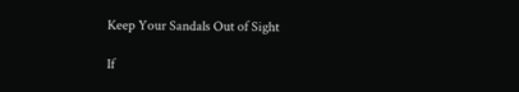Keep Your Sandals Out of Sight

If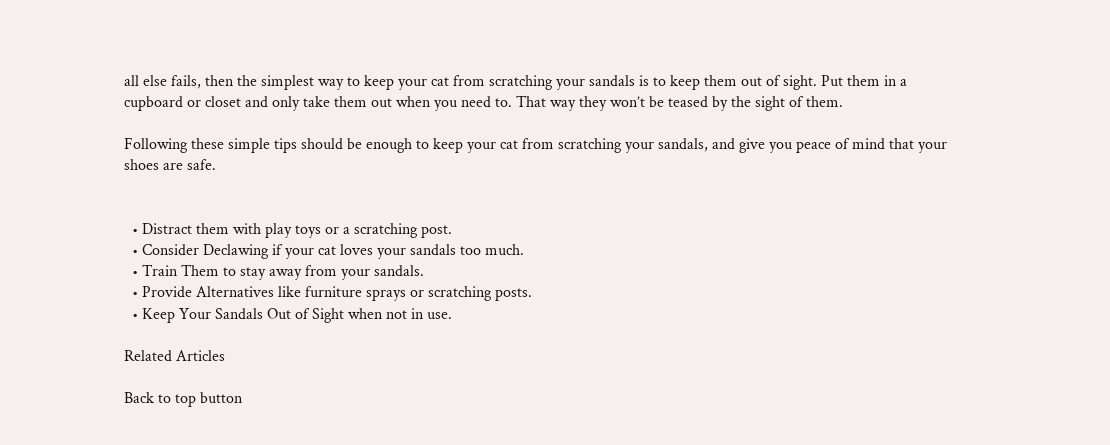all else fails, then the simplest way to keep your cat from scratching your sandals is to keep them out of sight. Put them in a cupboard or closet and only take them out when you need to. That way they won’t be teased by the sight of them.

Following these simple tips should be enough to keep your cat from scratching your sandals, and give you peace of mind that your shoes are safe.


  • Distract them with play toys or a scratching post.
  • Consider Declawing if your cat loves your sandals too much.
  • Train Them to stay away from your sandals.
  • Provide Alternatives like furniture sprays or scratching posts.
  • Keep Your Sandals Out of Sight when not in use.

Related Articles

Back to top button